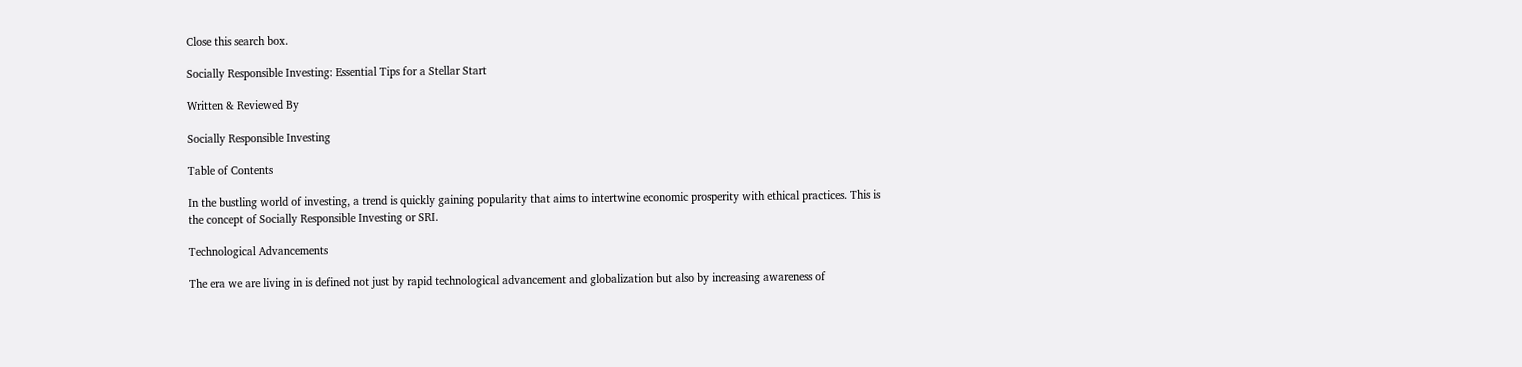Close this search box.

Socially Responsible Investing: Essential Tips for a Stellar Start

Written & Reviewed By

Socially Responsible Investing

Table of Contents

In the bustling world of investing, a trend is quickly gaining popularity that aims to intertwine economic prosperity with ethical practices. This is the concept of Socially Responsible Investing or SRI.

Technological Advancements

The era we are living in is defined not just by rapid technological advancement and globalization but also by increasing awareness of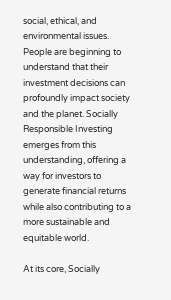social, ethical, and environmental issues. People are beginning to understand that their investment decisions can profoundly impact society and the planet. Socially Responsible Investing emerges from this understanding, offering a way for investors to generate financial returns while also contributing to a more sustainable and equitable world.

At its core, Socially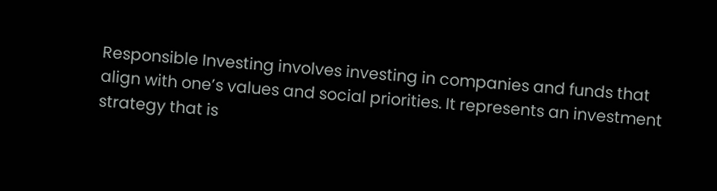Responsible Investing involves investing in companies and funds that align with one’s values and social priorities. It represents an investment strategy that is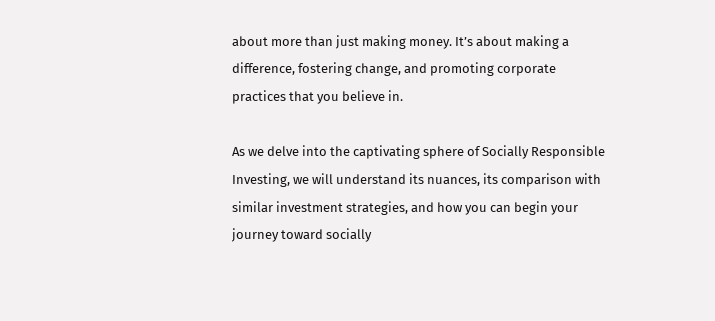about more than just making money. It’s about making a difference, fostering change, and promoting corporate practices that you believe in.

As we delve into the captivating sphere of Socially Responsible Investing, we will understand its nuances, its comparison with similar investment strategies, and how you can begin your journey toward socially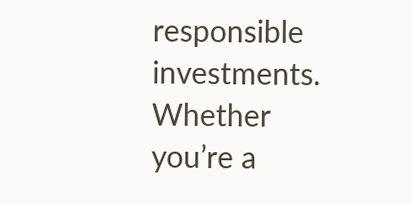responsible investments. Whether you’re a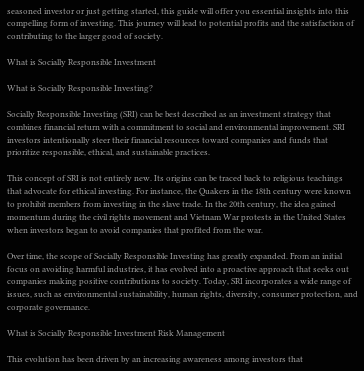seasoned investor or just getting started, this guide will offer you essential insights into this compelling form of investing. This journey will lead to potential profits and the satisfaction of contributing to the larger good of society.

What is Socially Responsible Investment

What is Socially Responsible Investing?

Socially Responsible Investing (SRI) can be best described as an investment strategy that combines financial return with a commitment to social and environmental improvement. SRI investors intentionally steer their financial resources toward companies and funds that prioritize responsible, ethical, and sustainable practices.

This concept of SRI is not entirely new. Its origins can be traced back to religious teachings that advocate for ethical investing. For instance, the Quakers in the 18th century were known to prohibit members from investing in the slave trade. In the 20th century, the idea gained momentum during the civil rights movement and Vietnam War protests in the United States when investors began to avoid companies that profited from the war.

Over time, the scope of Socially Responsible Investing has greatly expanded. From an initial focus on avoiding harmful industries, it has evolved into a proactive approach that seeks out companies making positive contributions to society. Today, SRI incorporates a wide range of issues, such as environmental sustainability, human rights, diversity, consumer protection, and corporate governance.

What is Socially Responsible Investment Risk Management

This evolution has been driven by an increasing awareness among investors that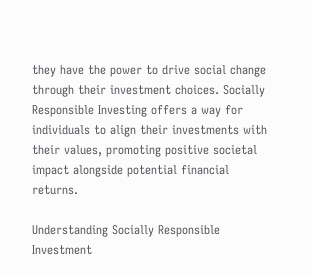they have the power to drive social change through their investment choices. Socially Responsible Investing offers a way for individuals to align their investments with their values, promoting positive societal impact alongside potential financial returns.

Understanding Socially Responsible Investment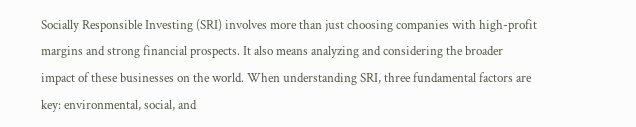Socially Responsible Investing (SRI) involves more than just choosing companies with high-profit margins and strong financial prospects. It also means analyzing and considering the broader impact of these businesses on the world. When understanding SRI, three fundamental factors are key: environmental, social, and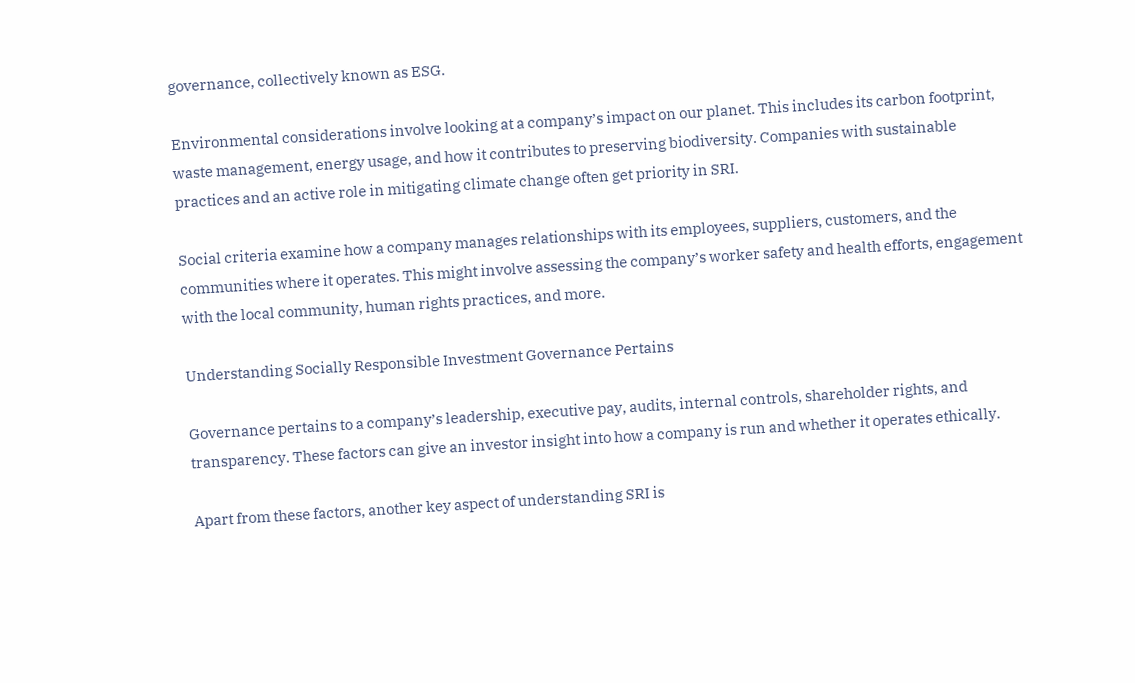governance, collectively known as ESG.

Environmental considerations involve looking at a company’s impact on our planet. This includes its carbon footprint, waste management, energy usage, and how it contributes to preserving biodiversity. Companies with sustainable practices and an active role in mitigating climate change often get priority in SRI.

Social criteria examine how a company manages relationships with its employees, suppliers, customers, and the communities where it operates. This might involve assessing the company’s worker safety and health efforts, engagement with the local community, human rights practices, and more.

Understanding Socially Responsible Investment Governance Pertains

Governance pertains to a company’s leadership, executive pay, audits, internal controls, shareholder rights, and transparency. These factors can give an investor insight into how a company is run and whether it operates ethically.

Apart from these factors, another key aspect of understanding SRI is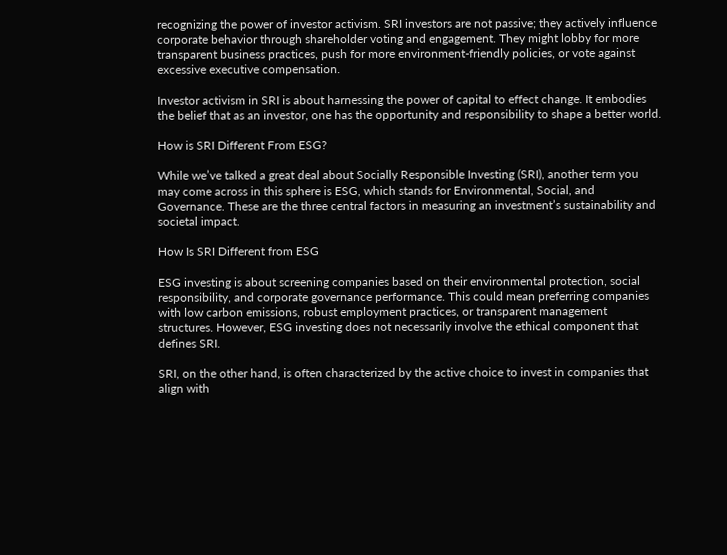recognizing the power of investor activism. SRI investors are not passive; they actively influence corporate behavior through shareholder voting and engagement. They might lobby for more transparent business practices, push for more environment-friendly policies, or vote against excessive executive compensation.

Investor activism in SRI is about harnessing the power of capital to effect change. It embodies the belief that as an investor, one has the opportunity and responsibility to shape a better world.

How is SRI Different From ESG?

While we’ve talked a great deal about Socially Responsible Investing (SRI), another term you may come across in this sphere is ESG, which stands for Environmental, Social, and Governance. These are the three central factors in measuring an investment’s sustainability and societal impact.

How Is SRI Different from ESG

ESG investing is about screening companies based on their environmental protection, social responsibility, and corporate governance performance. This could mean preferring companies with low carbon emissions, robust employment practices, or transparent management structures. However, ESG investing does not necessarily involve the ethical component that defines SRI.

SRI, on the other hand, is often characterized by the active choice to invest in companies that align with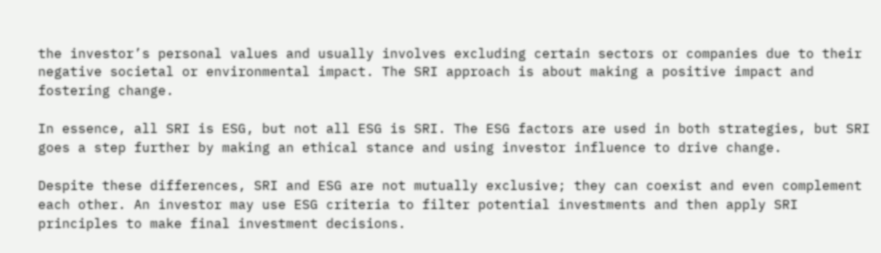the investor’s personal values and usually involves excluding certain sectors or companies due to their negative societal or environmental impact. The SRI approach is about making a positive impact and fostering change.

In essence, all SRI is ESG, but not all ESG is SRI. The ESG factors are used in both strategies, but SRI goes a step further by making an ethical stance and using investor influence to drive change.

Despite these differences, SRI and ESG are not mutually exclusive; they can coexist and even complement each other. An investor may use ESG criteria to filter potential investments and then apply SRI principles to make final investment decisions.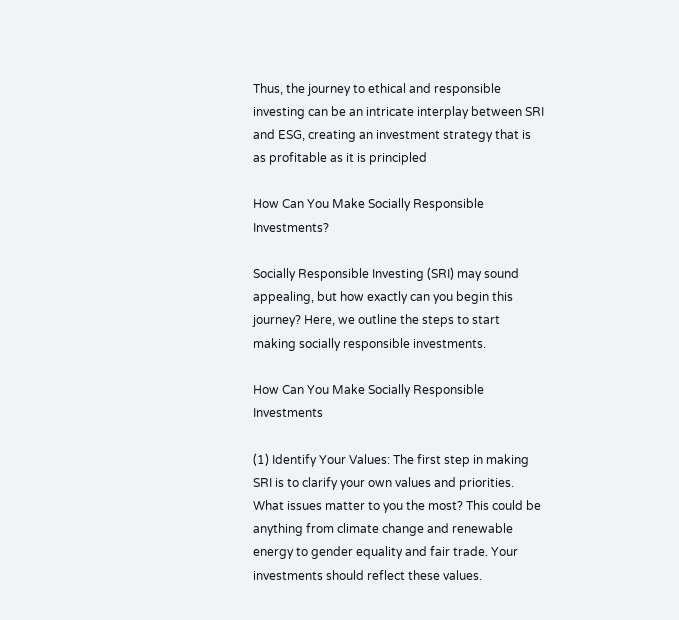Thus, the journey to ethical and responsible investing can be an intricate interplay between SRI and ESG, creating an investment strategy that is as profitable as it is principled

How Can You Make Socially Responsible Investments?

Socially Responsible Investing (SRI) may sound appealing, but how exactly can you begin this journey? Here, we outline the steps to start making socially responsible investments.

How Can You Make Socially Responsible Investments

(1) Identify Your Values: The first step in making SRI is to clarify your own values and priorities. What issues matter to you the most? This could be anything from climate change and renewable energy to gender equality and fair trade. Your investments should reflect these values.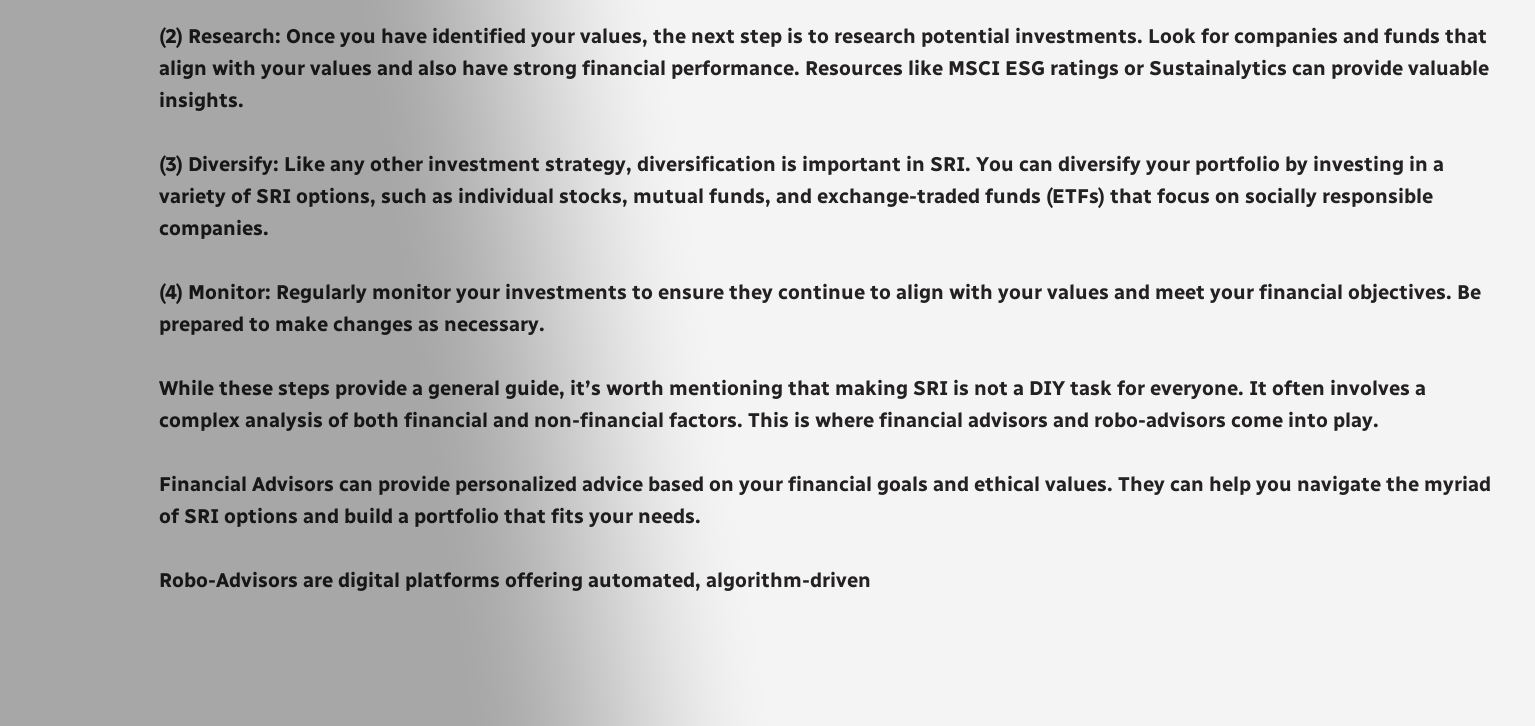(2) Research: Once you have identified your values, the next step is to research potential investments. Look for companies and funds that align with your values and also have strong financial performance. Resources like MSCI ESG ratings or Sustainalytics can provide valuable insights.

(3) Diversify: Like any other investment strategy, diversification is important in SRI. You can diversify your portfolio by investing in a variety of SRI options, such as individual stocks, mutual funds, and exchange-traded funds (ETFs) that focus on socially responsible companies.

(4) Monitor: Regularly monitor your investments to ensure they continue to align with your values and meet your financial objectives. Be prepared to make changes as necessary.

While these steps provide a general guide, it’s worth mentioning that making SRI is not a DIY task for everyone. It often involves a complex analysis of both financial and non-financial factors. This is where financial advisors and robo-advisors come into play.

Financial Advisors can provide personalized advice based on your financial goals and ethical values. They can help you navigate the myriad of SRI options and build a portfolio that fits your needs.

Robo-Advisors are digital platforms offering automated, algorithm-driven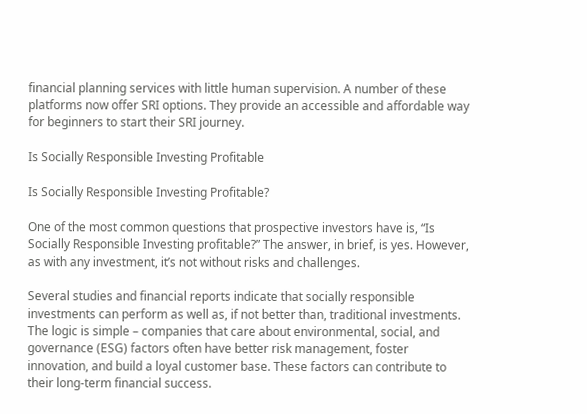financial planning services with little human supervision. A number of these platforms now offer SRI options. They provide an accessible and affordable way for beginners to start their SRI journey.

Is Socially Responsible Investing Profitable

Is Socially Responsible Investing Profitable?

One of the most common questions that prospective investors have is, “Is Socially Responsible Investing profitable?” The answer, in brief, is yes. However, as with any investment, it’s not without risks and challenges.

Several studies and financial reports indicate that socially responsible investments can perform as well as, if not better than, traditional investments. The logic is simple – companies that care about environmental, social, and governance (ESG) factors often have better risk management, foster innovation, and build a loyal customer base. These factors can contribute to their long-term financial success.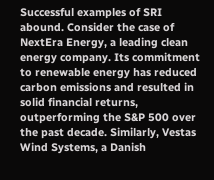Successful examples of SRI abound. Consider the case of NextEra Energy, a leading clean energy company. Its commitment to renewable energy has reduced carbon emissions and resulted in solid financial returns, outperforming the S&P 500 over the past decade. Similarly, Vestas Wind Systems, a Danish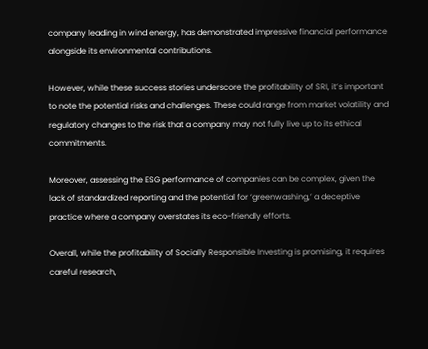company leading in wind energy, has demonstrated impressive financial performance alongside its environmental contributions.

However, while these success stories underscore the profitability of SRI, it’s important to note the potential risks and challenges. These could range from market volatility and regulatory changes to the risk that a company may not fully live up to its ethical commitments.

Moreover, assessing the ESG performance of companies can be complex, given the lack of standardized reporting and the potential for ‘greenwashing,’ a deceptive practice where a company overstates its eco-friendly efforts.

Overall, while the profitability of Socially Responsible Investing is promising, it requires careful research,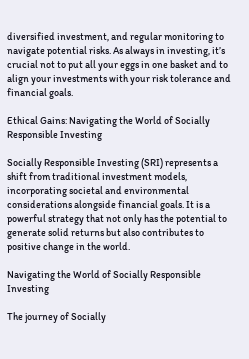diversified investment, and regular monitoring to navigate potential risks. As always in investing, it’s crucial not to put all your eggs in one basket and to align your investments with your risk tolerance and financial goals.

Ethical Gains: Navigating the World of Socially Responsible Investing

Socially Responsible Investing (SRI) represents a shift from traditional investment models, incorporating societal and environmental considerations alongside financial goals. It is a powerful strategy that not only has the potential to generate solid returns but also contributes to positive change in the world.

Navigating the World of Socially Responsible Investing

The journey of Socially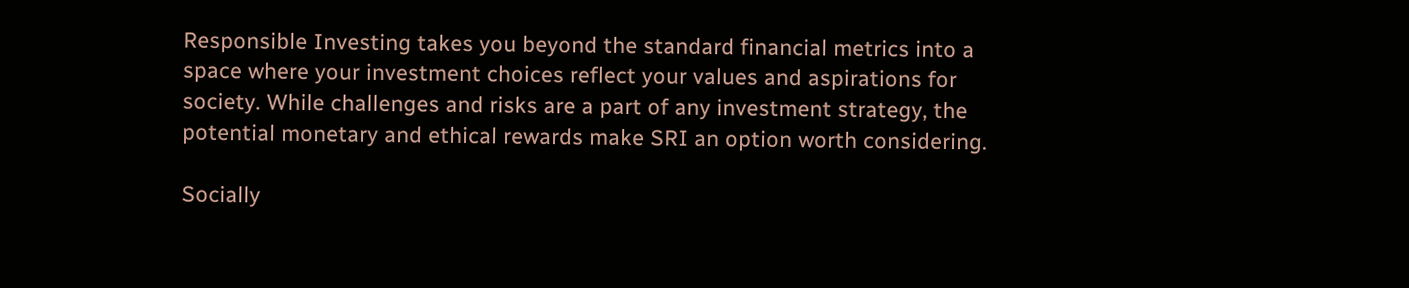Responsible Investing takes you beyond the standard financial metrics into a space where your investment choices reflect your values and aspirations for society. While challenges and risks are a part of any investment strategy, the potential monetary and ethical rewards make SRI an option worth considering.

Socially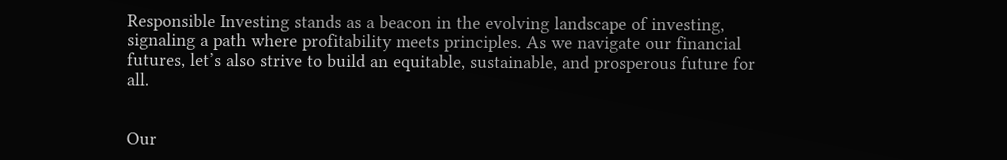Responsible Investing stands as a beacon in the evolving landscape of investing, signaling a path where profitability meets principles. As we navigate our financial futures, let’s also strive to build an equitable, sustainable, and prosperous future for all.


Our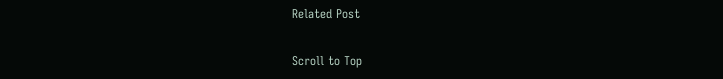Related Post

Scroll to Top